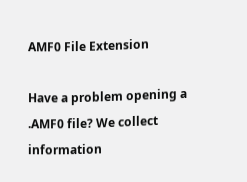AMF0 File Extension

Have a problem opening a .AMF0 file? We collect information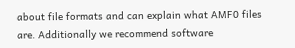about file formats and can explain what AMF0 files are. Additionally we recommend software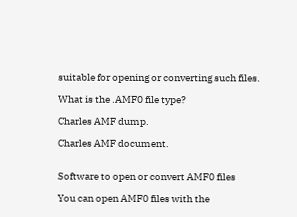suitable for opening or converting such files.

What is the .AMF0 file type?

Charles AMF dump.

Charles AMF document.


Software to open or convert AMF0 files

You can open AMF0 files with the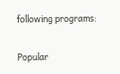following programs:

Popular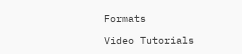Formats

Video Tutorials